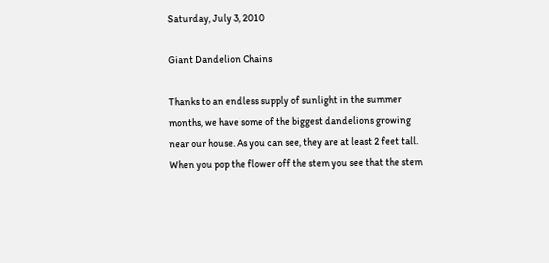Saturday, July 3, 2010

Giant Dandelion Chains

Thanks to an endless supply of sunlight in the summer months, we have some of the biggest dandelions growing near our house. As you can see, they are at least 2 feet tall.
When you pop the flower off the stem you see that the stem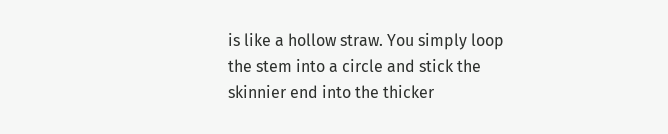is like a hollow straw. You simply loop the stem into a circle and stick the skinnier end into the thicker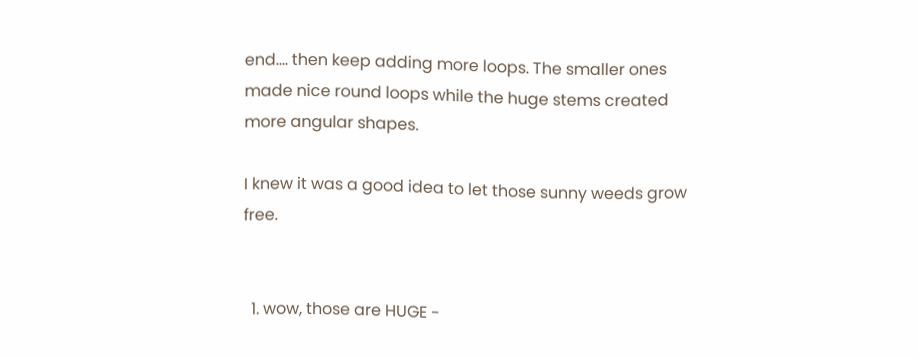end.... then keep adding more loops. The smaller ones made nice round loops while the huge stems created more angular shapes.

I knew it was a good idea to let those sunny weeds grow free.


  1. wow, those are HUGE -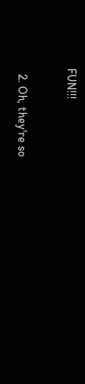FUN!!!

  2. Oh, they're so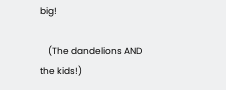big!

    (The dandelions AND the kids!)